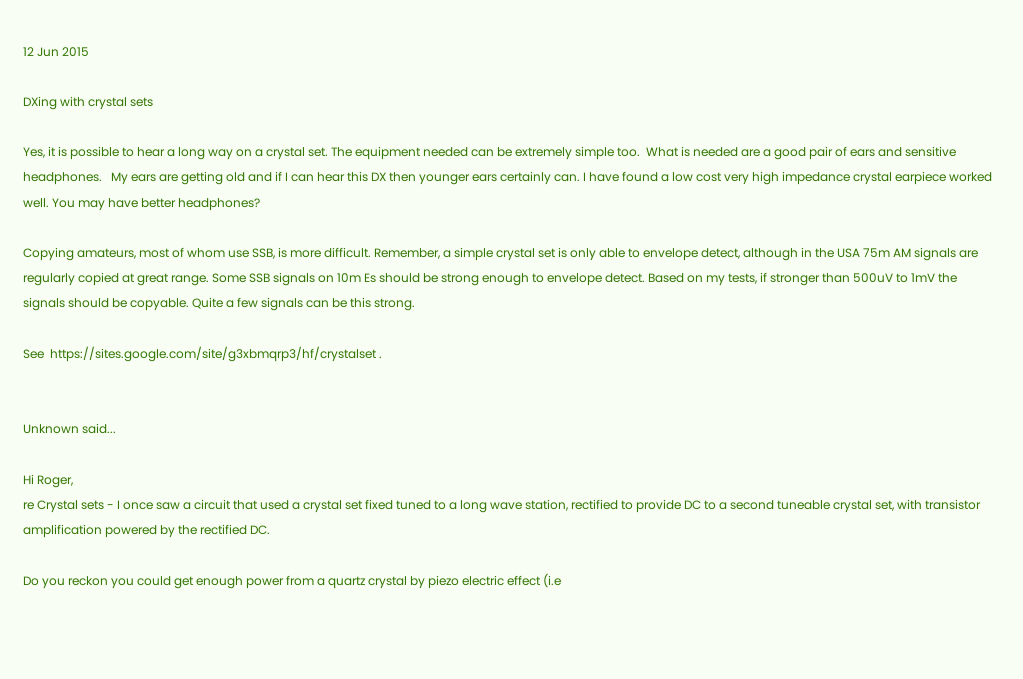12 Jun 2015

DXing with crystal sets

Yes, it is possible to hear a long way on a crystal set. The equipment needed can be extremely simple too.  What is needed are a good pair of ears and sensitive headphones.   My ears are getting old and if I can hear this DX then younger ears certainly can. I have found a low cost very high impedance crystal earpiece worked well. You may have better headphones?

Copying amateurs, most of whom use SSB, is more difficult. Remember, a simple crystal set is only able to envelope detect, although in the USA 75m AM signals are regularly copied at great range. Some SSB signals on 10m Es should be strong enough to envelope detect. Based on my tests, if stronger than 500uV to 1mV the signals should be copyable. Quite a few signals can be this strong.

See  https://sites.google.com/site/g3xbmqrp3/hf/crystalset .


Unknown said...

Hi Roger,
re Crystal sets - I once saw a circuit that used a crystal set fixed tuned to a long wave station, rectified to provide DC to a second tuneable crystal set, with transistor amplification powered by the rectified DC.

Do you reckon you could get enough power from a quartz crystal by piezo electric effect (i.e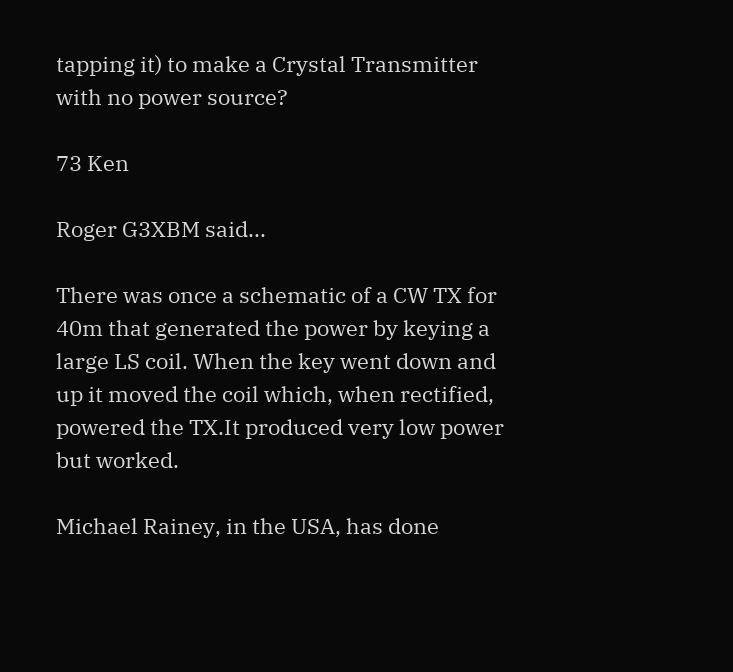tapping it) to make a Crystal Transmitter with no power source?

73 Ken

Roger G3XBM said...

There was once a schematic of a CW TX for 40m that generated the power by keying a large LS coil. When the key went down and up it moved the coil which, when rectified, powered the TX.It produced very low power but worked.

Michael Rainey, in the USA, has done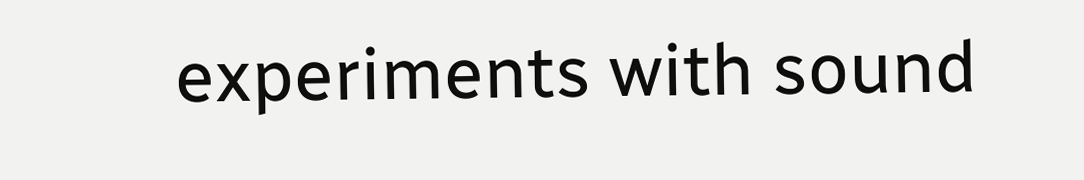experiments with sound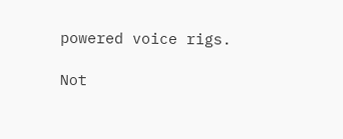powered voice rigs.

Not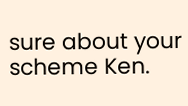sure about your scheme Ken.